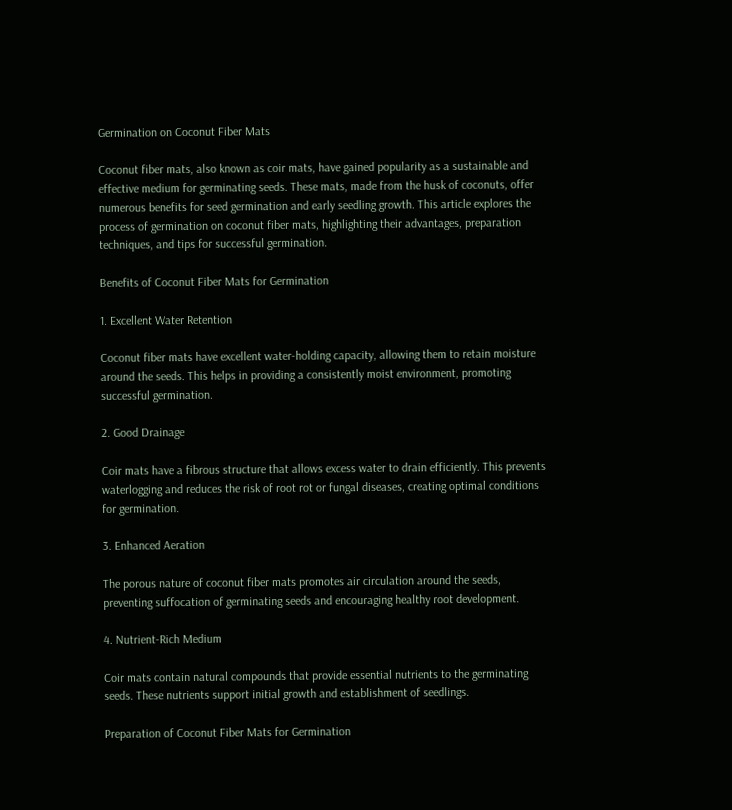Germination on Coconut Fiber Mats

Coconut fiber mats, also known as coir mats, have gained popularity as a sustainable and effective medium for germinating seeds. These mats, made from the husk of coconuts, offer numerous benefits for seed germination and early seedling growth. This article explores the process of germination on coconut fiber mats, highlighting their advantages, preparation techniques, and tips for successful germination.

Benefits of Coconut Fiber Mats for Germination

1. Excellent Water Retention

Coconut fiber mats have excellent water-holding capacity, allowing them to retain moisture around the seeds. This helps in providing a consistently moist environment, promoting successful germination.

2. Good Drainage

Coir mats have a fibrous structure that allows excess water to drain efficiently. This prevents waterlogging and reduces the risk of root rot or fungal diseases, creating optimal conditions for germination.

3. Enhanced Aeration

The porous nature of coconut fiber mats promotes air circulation around the seeds, preventing suffocation of germinating seeds and encouraging healthy root development.

4. Nutrient-Rich Medium

Coir mats contain natural compounds that provide essential nutrients to the germinating seeds. These nutrients support initial growth and establishment of seedlings.

Preparation of Coconut Fiber Mats for Germination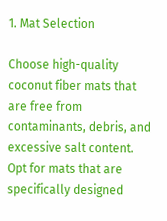1. Mat Selection

Choose high-quality coconut fiber mats that are free from contaminants, debris, and excessive salt content. Opt for mats that are specifically designed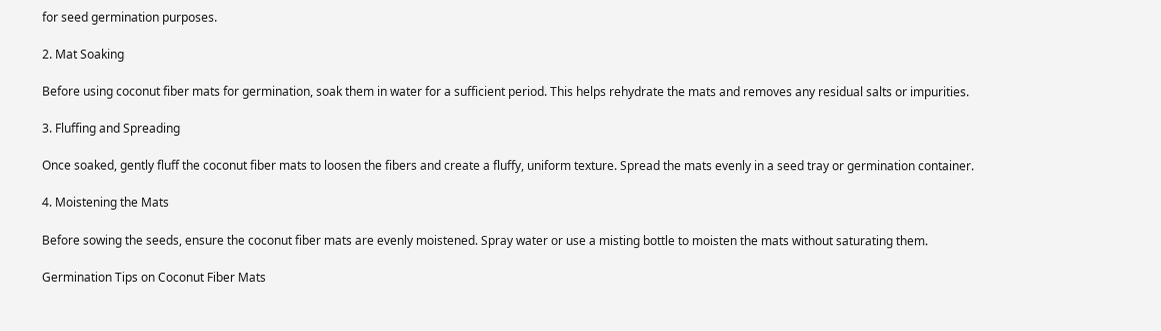for seed germination purposes.

2. Mat Soaking

Before using coconut fiber mats for germination, soak them in water for a sufficient period. This helps rehydrate the mats and removes any residual salts or impurities.

3. Fluffing and Spreading

Once soaked, gently fluff the coconut fiber mats to loosen the fibers and create a fluffy, uniform texture. Spread the mats evenly in a seed tray or germination container.

4. Moistening the Mats

Before sowing the seeds, ensure the coconut fiber mats are evenly moistened. Spray water or use a misting bottle to moisten the mats without saturating them.

Germination Tips on Coconut Fiber Mats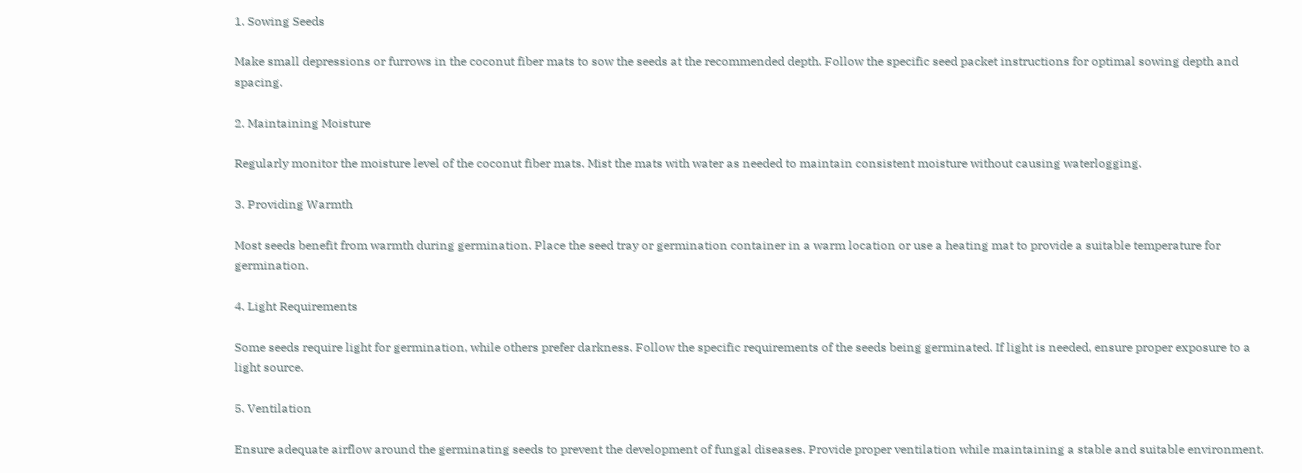1. Sowing Seeds

Make small depressions or furrows in the coconut fiber mats to sow the seeds at the recommended depth. Follow the specific seed packet instructions for optimal sowing depth and spacing.

2. Maintaining Moisture

Regularly monitor the moisture level of the coconut fiber mats. Mist the mats with water as needed to maintain consistent moisture without causing waterlogging.

3. Providing Warmth

Most seeds benefit from warmth during germination. Place the seed tray or germination container in a warm location or use a heating mat to provide a suitable temperature for germination.

4. Light Requirements

Some seeds require light for germination, while others prefer darkness. Follow the specific requirements of the seeds being germinated. If light is needed, ensure proper exposure to a light source.

5. Ventilation

Ensure adequate airflow around the germinating seeds to prevent the development of fungal diseases. Provide proper ventilation while maintaining a stable and suitable environment.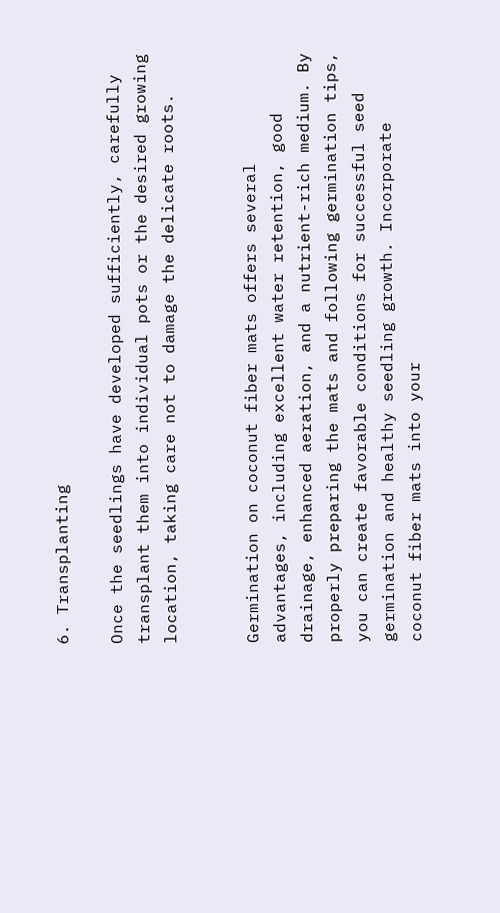6. Transplanting

Once the seedlings have developed sufficiently, carefully transplant them into individual pots or the desired growing location, taking care not to damage the delicate roots.


Germination on coconut fiber mats offers several advantages, including excellent water retention, good drainage, enhanced aeration, and a nutrient-rich medium. By properly preparing the mats and following germination tips, you can create favorable conditions for successful seed germination and healthy seedling growth. Incorporate coconut fiber mats into your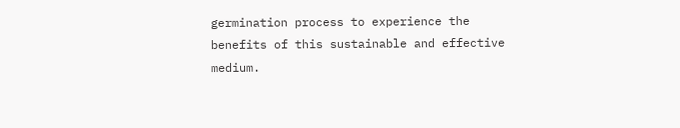germination process to experience the benefits of this sustainable and effective medium.